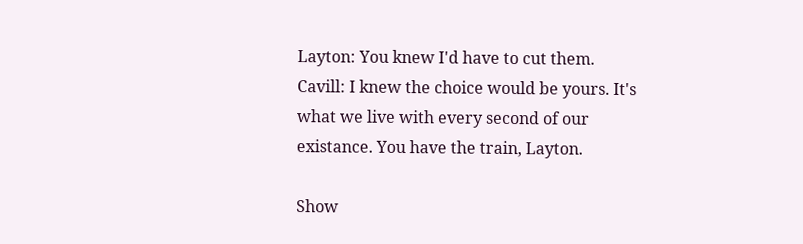Layton: You knew I'd have to cut them.
Cavill: I knew the choice would be yours. It's what we live with every second of our existance. You have the train, Layton.

Show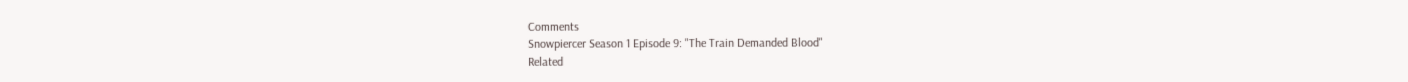Comments
Snowpiercer Season 1 Episode 9: "The Train Demanded Blood"
Related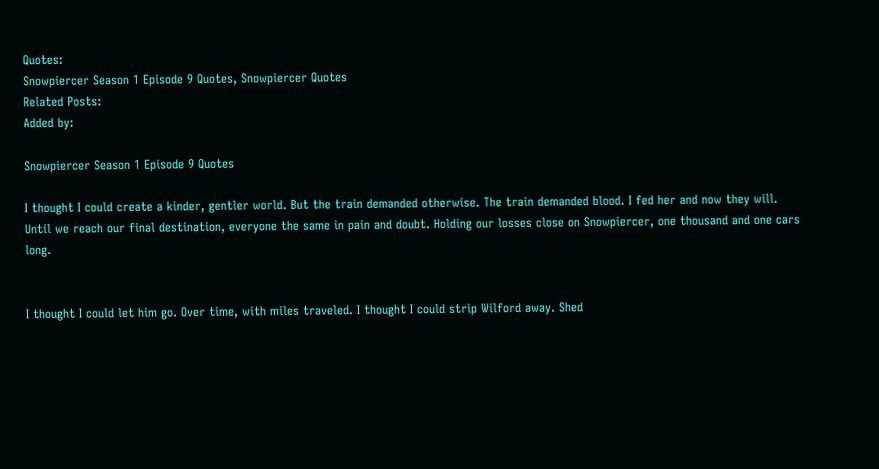Quotes:
Snowpiercer Season 1 Episode 9 Quotes, Snowpiercer Quotes
Related Posts:
Added by:

Snowpiercer Season 1 Episode 9 Quotes

I thought I could create a kinder, gentler world. But the train demanded otherwise. The train demanded blood. I fed her and now they will. Until we reach our final destination, everyone the same in pain and doubt. Holding our losses close on Snowpiercer, one thousand and one cars long.


I thought I could let him go. Over time, with miles traveled. I thought I could strip Wilford away. Shed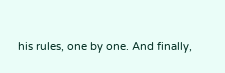his rules, one by one. And finally,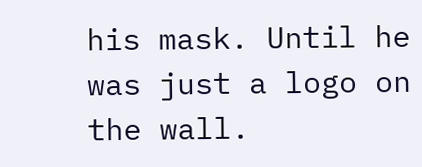his mask. Until he was just a logo on the wall.